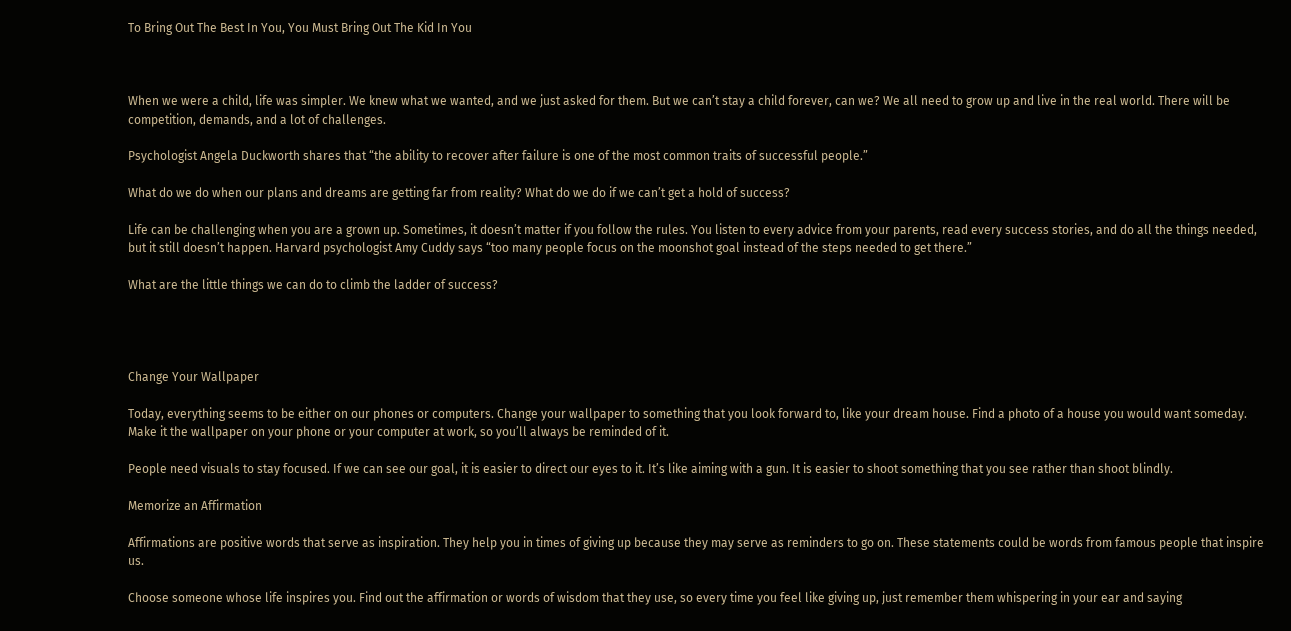To Bring Out The Best In You, You Must Bring Out The Kid In You



When we were a child, life was simpler. We knew what we wanted, and we just asked for them. But we can’t stay a child forever, can we? We all need to grow up and live in the real world. There will be competition, demands, and a lot of challenges.

Psychologist Angela Duckworth shares that “the ability to recover after failure is one of the most common traits of successful people.”

What do we do when our plans and dreams are getting far from reality? What do we do if we can’t get a hold of success?

Life can be challenging when you are a grown up. Sometimes, it doesn’t matter if you follow the rules. You listen to every advice from your parents, read every success stories, and do all the things needed, but it still doesn’t happen. Harvard psychologist Amy Cuddy says “too many people focus on the moonshot goal instead of the steps needed to get there.”

What are the little things we can do to climb the ladder of success?




Change Your Wallpaper

Today, everything seems to be either on our phones or computers. Change your wallpaper to something that you look forward to, like your dream house. Find a photo of a house you would want someday. Make it the wallpaper on your phone or your computer at work, so you’ll always be reminded of it.

People need visuals to stay focused. If we can see our goal, it is easier to direct our eyes to it. It’s like aiming with a gun. It is easier to shoot something that you see rather than shoot blindly.

Memorize an Affirmation

Affirmations are positive words that serve as inspiration. They help you in times of giving up because they may serve as reminders to go on. These statements could be words from famous people that inspire us.

Choose someone whose life inspires you. Find out the affirmation or words of wisdom that they use, so every time you feel like giving up, just remember them whispering in your ear and saying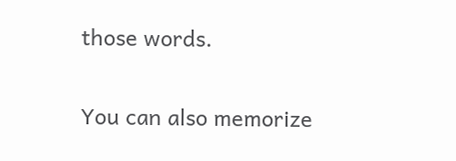those words.

You can also memorize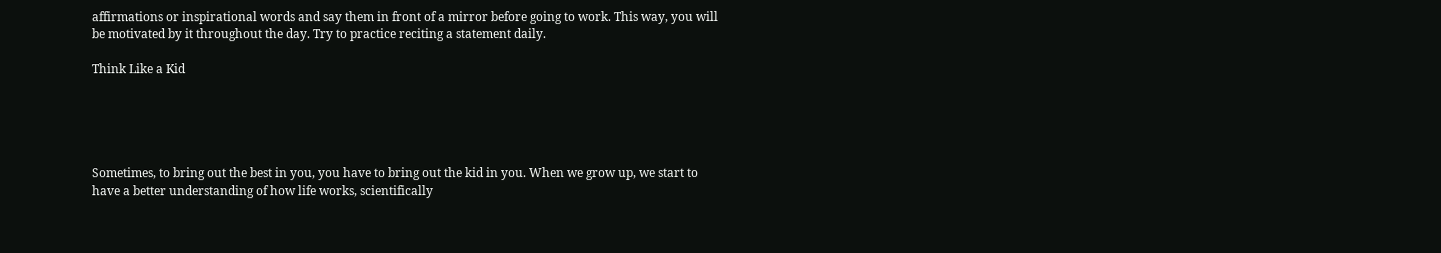affirmations or inspirational words and say them in front of a mirror before going to work. This way, you will be motivated by it throughout the day. Try to practice reciting a statement daily.

Think Like a Kid





Sometimes, to bring out the best in you, you have to bring out the kid in you. When we grow up, we start to have a better understanding of how life works, scientifically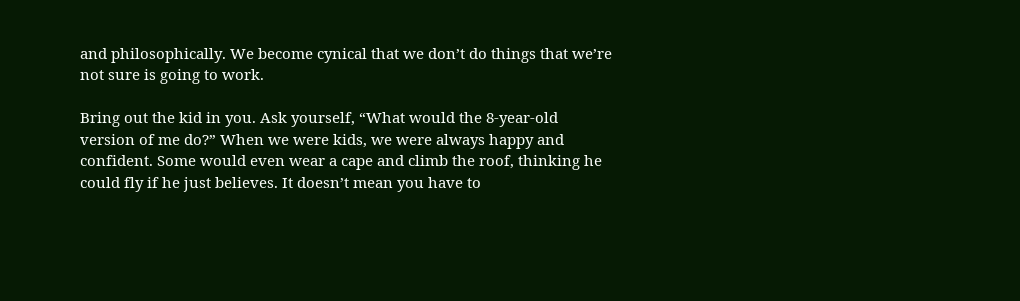and philosophically. We become cynical that we don’t do things that we’re not sure is going to work.

Bring out the kid in you. Ask yourself, “What would the 8-year-old version of me do?” When we were kids, we were always happy and confident. Some would even wear a cape and climb the roof, thinking he could fly if he just believes. It doesn’t mean you have to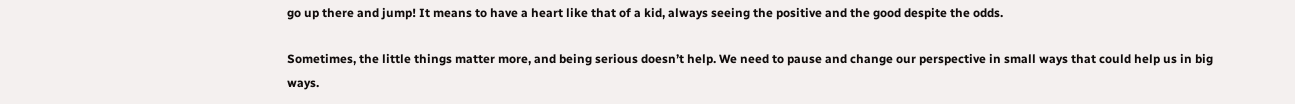go up there and jump! It means to have a heart like that of a kid, always seeing the positive and the good despite the odds.

Sometimes, the little things matter more, and being serious doesn’t help. We need to pause and change our perspective in small ways that could help us in big ways.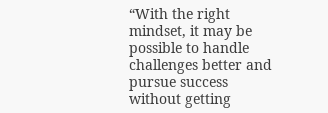“With the right mindset, it may be possible to handle challenges better and pursue success without getting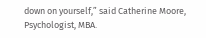down on yourself,” said Catherine Moore, Psychologist, MBA.